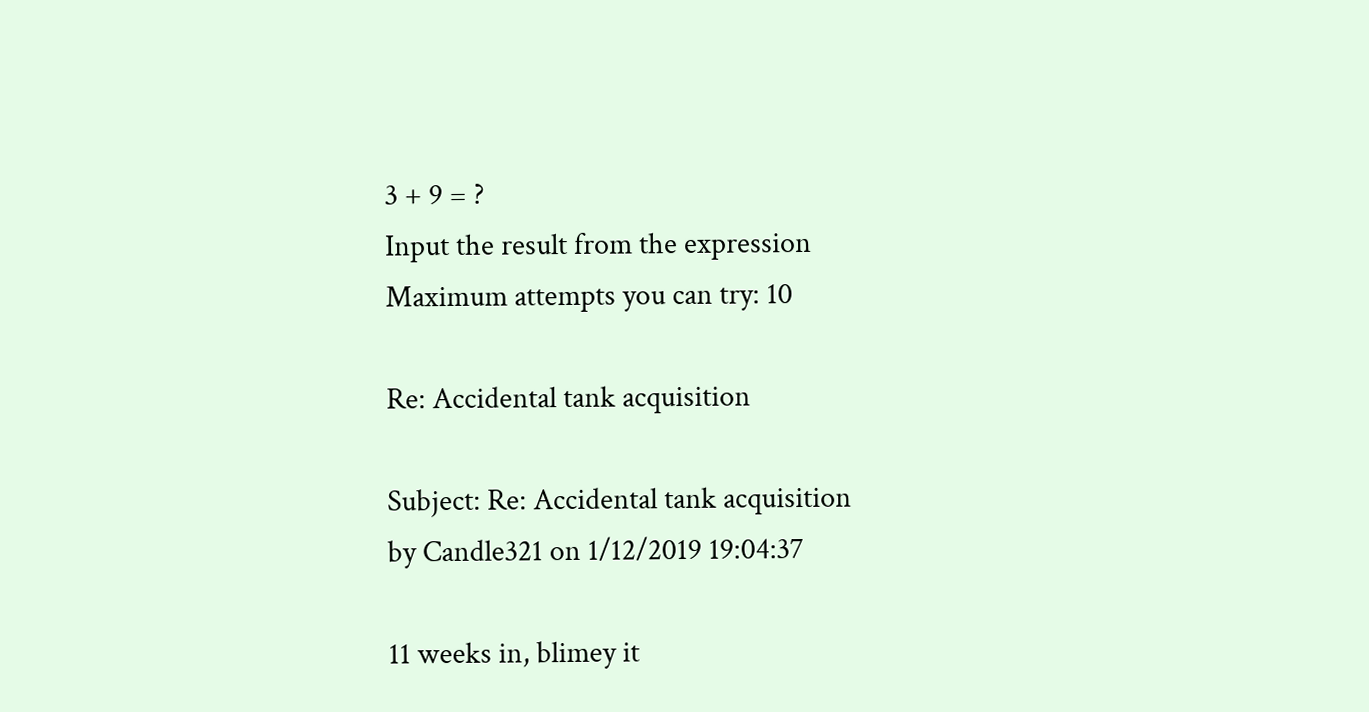3 + 9 = ?
Input the result from the expression
Maximum attempts you can try: 10

Re: Accidental tank acquisition

Subject: Re: Accidental tank acquisition
by Candle321 on 1/12/2019 19:04:37

11 weeks in, blimey it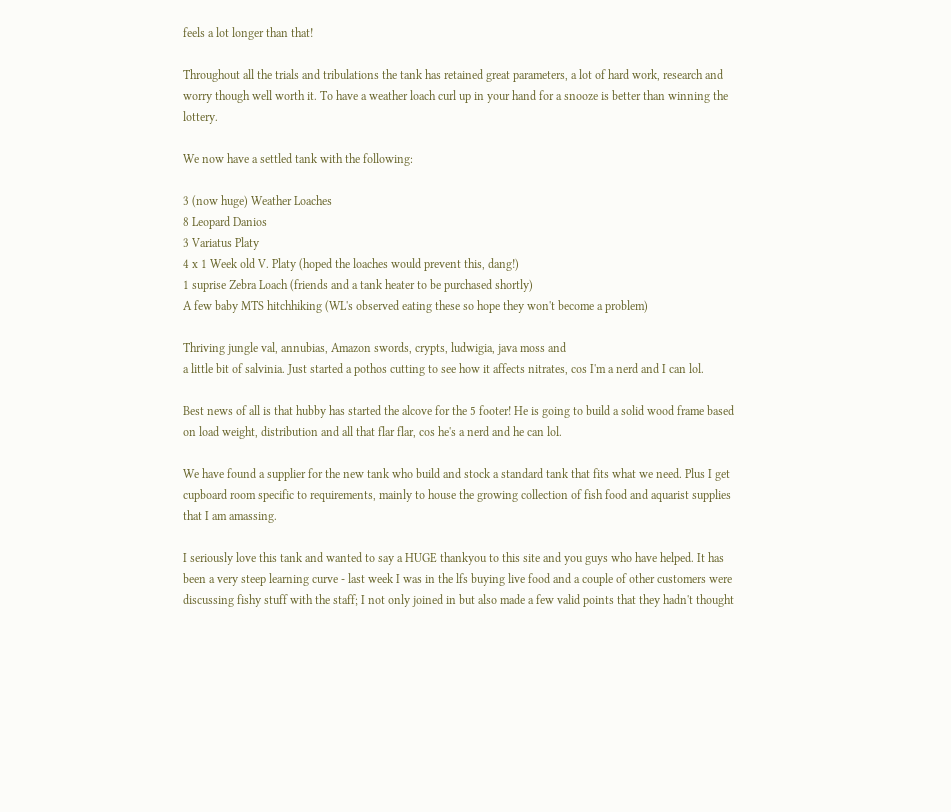feels a lot longer than that!

Throughout all the trials and tribulations the tank has retained great parameters, a lot of hard work, research and worry though well worth it. To have a weather loach curl up in your hand for a snooze is better than winning the lottery.

We now have a settled tank with the following:

3 (now huge) Weather Loaches
8 Leopard Danios
3 Variatus Platy
4 x 1 Week old V. Platy (hoped the loaches would prevent this, dang!)
1 suprise Zebra Loach (friends and a tank heater to be purchased shortly)
A few baby MTS hitchhiking (WL's observed eating these so hope they won't become a problem)

Thriving jungle val, annubias, Amazon swords, crypts, ludwigia, java moss and
a little bit of salvinia. Just started a pothos cutting to see how it affects nitrates, cos I'm a nerd and I can lol.

Best news of all is that hubby has started the alcove for the 5 footer! He is going to build a solid wood frame based on load weight, distribution and all that flar flar, cos he's a nerd and he can lol.

We have found a supplier for the new tank who build and stock a standard tank that fits what we need. Plus I get cupboard room specific to requirements, mainly to house the growing collection of fish food and aquarist supplies that I am amassing.

I seriously love this tank and wanted to say a HUGE thankyou to this site and you guys who have helped. It has been a very steep learning curve - last week I was in the lfs buying live food and a couple of other customers were discussing fishy stuff with the staff; I not only joined in but also made a few valid points that they hadn't thought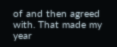of and then agreed with. That made my year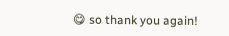😋 so thank you again!